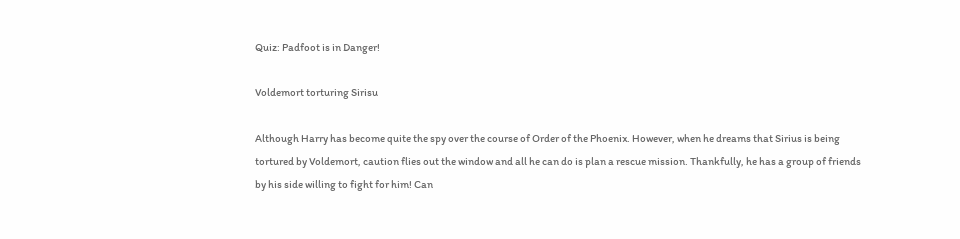Quiz: Padfoot is in Danger!

Voldemort torturing Sirisu

Although Harry has become quite the spy over the course of Order of the Phoenix. However, when he dreams that Sirius is being tortured by Voldemort, caution flies out the window and all he can do is plan a rescue mission. Thankfully, he has a group of friends by his side willing to fight for him! Can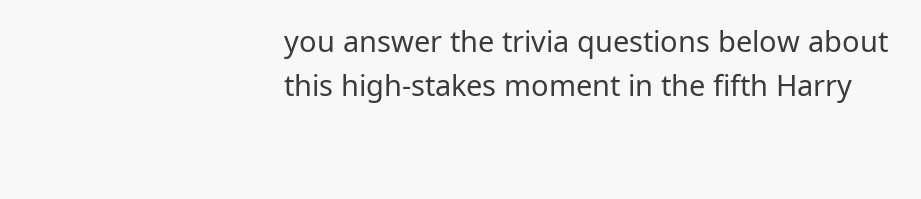you answer the trivia questions below about this high-stakes moment in the fifth Harry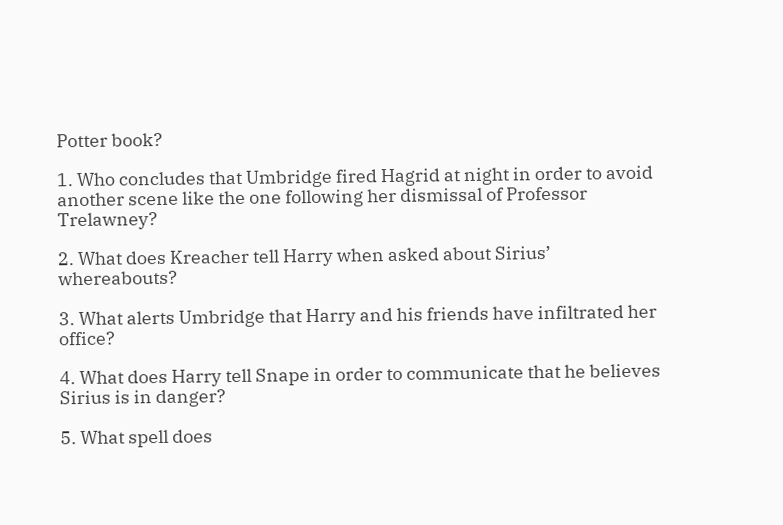Potter book?

1. Who concludes that Umbridge fired Hagrid at night in order to avoid another scene like the one following her dismissal of Professor Trelawney?

2. What does Kreacher tell Harry when asked about Sirius’ whereabouts?

3. What alerts Umbridge that Harry and his friends have infiltrated her office?

4. What does Harry tell Snape in order to communicate that he believes Sirius is in danger?

5. What spell does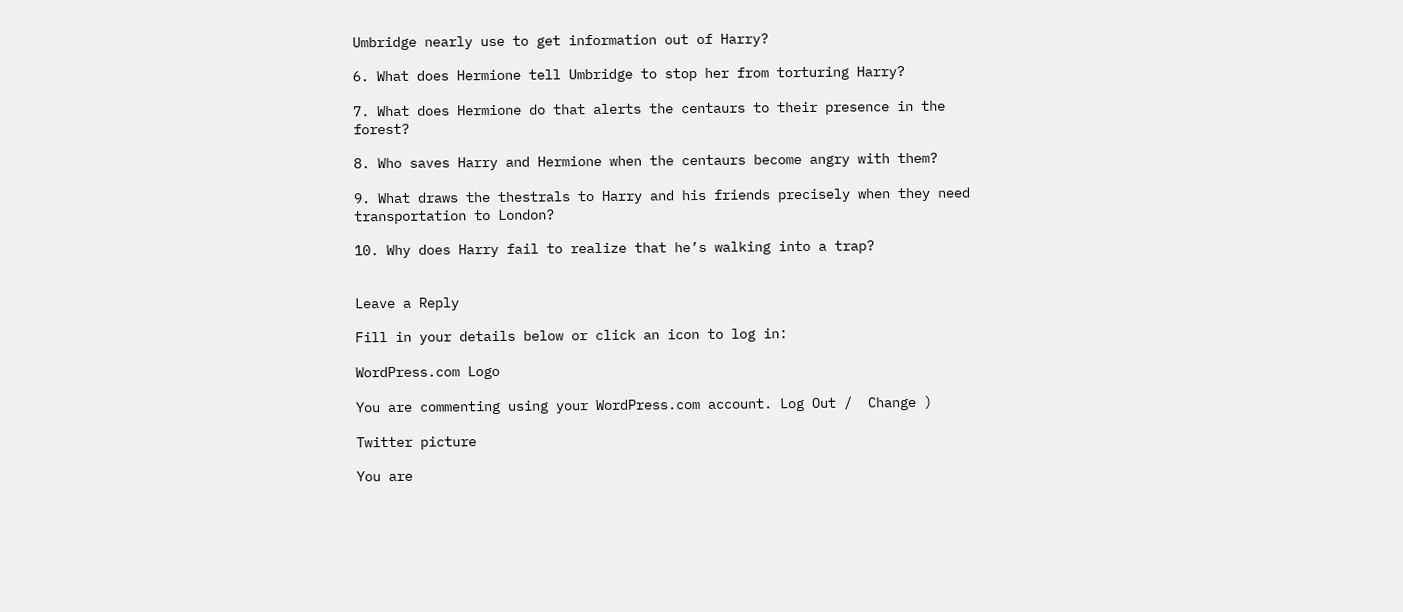Umbridge nearly use to get information out of Harry?

6. What does Hermione tell Umbridge to stop her from torturing Harry?

7. What does Hermione do that alerts the centaurs to their presence in the forest?

8. Who saves Harry and Hermione when the centaurs become angry with them?

9. What draws the thestrals to Harry and his friends precisely when they need transportation to London?

10. Why does Harry fail to realize that he’s walking into a trap?


Leave a Reply

Fill in your details below or click an icon to log in:

WordPress.com Logo

You are commenting using your WordPress.com account. Log Out /  Change )

Twitter picture

You are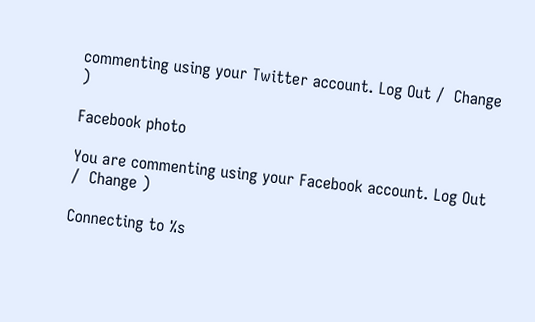commenting using your Twitter account. Log Out /  Change )

Facebook photo

You are commenting using your Facebook account. Log Out /  Change )

Connecting to %s